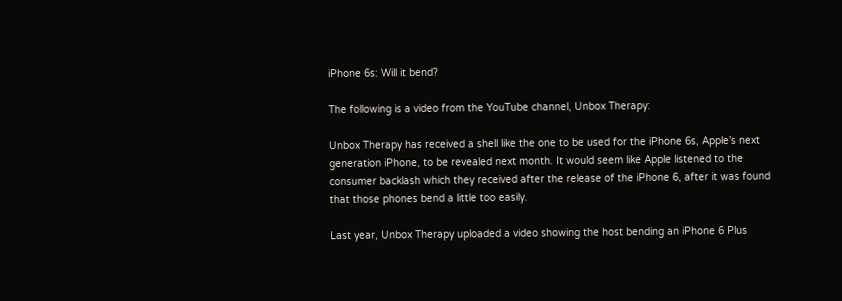iPhone 6s: Will it bend?

The following is a video from the YouTube channel, Unbox Therapy:

Unbox Therapy has received a shell like the one to be used for the iPhone 6s, Apple’s next generation iPhone, to be revealed next month. It would seem like Apple listened to the consumer backlash which they received after the release of the iPhone 6, after it was found that those phones bend a little too easily.

Last year, Unbox Therapy uploaded a video showing the host bending an iPhone 6 Plus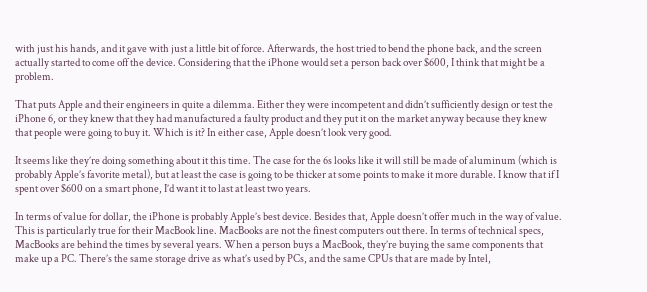with just his hands, and it gave with just a little bit of force. Afterwards, the host tried to bend the phone back, and the screen actually started to come off the device. Considering that the iPhone would set a person back over $600, I think that might be a problem.

That puts Apple and their engineers in quite a dilemma. Either they were incompetent and didn’t sufficiently design or test the iPhone 6, or they knew that they had manufactured a faulty product and they put it on the market anyway because they knew that people were going to buy it. Which is it? In either case, Apple doesn’t look very good.

It seems like they’re doing something about it this time. The case for the 6s looks like it will still be made of aluminum (which is probably Apple’s favorite metal), but at least the case is going to be thicker at some points to make it more durable. I know that if I spent over $600 on a smart phone, I’d want it to last at least two years.

In terms of value for dollar, the iPhone is probably Apple’s best device. Besides that, Apple doesn’t offer much in the way of value. This is particularly true for their MacBook line. MacBooks are not the finest computers out there. In terms of technical specs, MacBooks are behind the times by several years. When a person buys a MacBook, they’re buying the same components that make up a PC. There’s the same storage drive as what’s used by PCs, and the same CPUs that are made by Intel,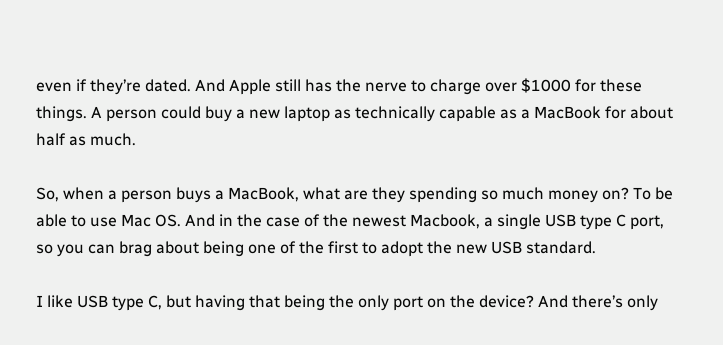even if they’re dated. And Apple still has the nerve to charge over $1000 for these things. A person could buy a new laptop as technically capable as a MacBook for about half as much.

So, when a person buys a MacBook, what are they spending so much money on? To be able to use Mac OS. And in the case of the newest Macbook, a single USB type C port, so you can brag about being one of the first to adopt the new USB standard.

I like USB type C, but having that being the only port on the device? And there’s only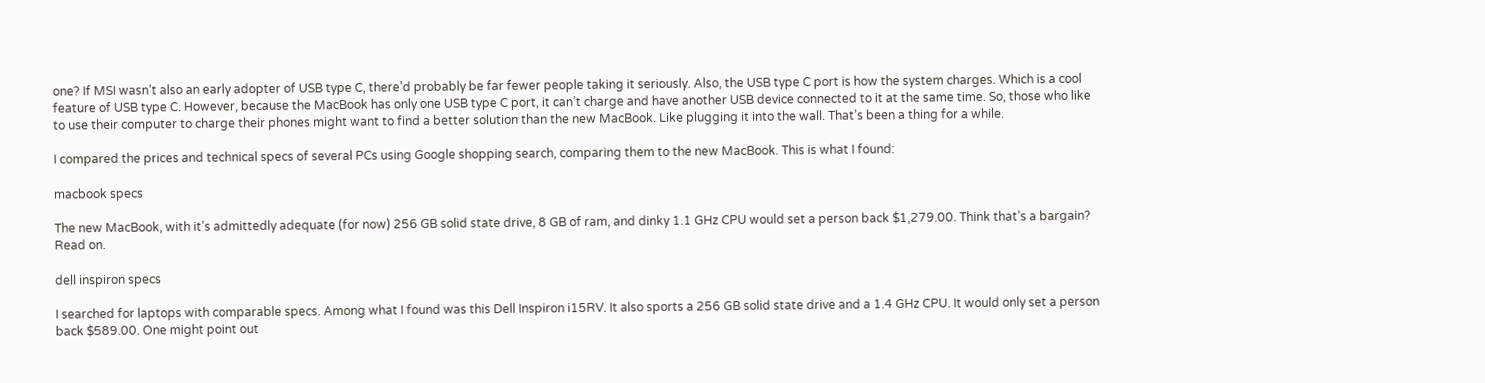one? If MSI wasn’t also an early adopter of USB type C, there’d probably be far fewer people taking it seriously. Also, the USB type C port is how the system charges. Which is a cool feature of USB type C. However, because the MacBook has only one USB type C port, it can’t charge and have another USB device connected to it at the same time. So, those who like to use their computer to charge their phones might want to find a better solution than the new MacBook. Like plugging it into the wall. That’s been a thing for a while.

I compared the prices and technical specs of several PCs using Google shopping search, comparing them to the new MacBook. This is what I found:

macbook specs

The new MacBook, with it’s admittedly adequate (for now) 256 GB solid state drive, 8 GB of ram, and dinky 1.1 GHz CPU would set a person back $1,279.00. Think that’s a bargain? Read on.

dell inspiron specs

I searched for laptops with comparable specs. Among what I found was this Dell Inspiron i15RV. It also sports a 256 GB solid state drive and a 1.4 GHz CPU. It would only set a person back $589.00. One might point out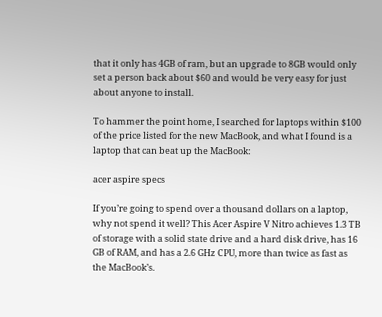that it only has 4GB of ram, but an upgrade to 8GB would only set a person back about $60 and would be very easy for just about anyone to install.

To hammer the point home, I searched for laptops within $100 of the price listed for the new MacBook, and what I found is a laptop that can beat up the MacBook:

acer aspire specs

If you’re going to spend over a thousand dollars on a laptop, why not spend it well? This Acer Aspire V Nitro achieves 1.3 TB of storage with a solid state drive and a hard disk drive, has 16 GB of RAM, and has a 2.6 GHz CPU, more than twice as fast as the MacBook’s.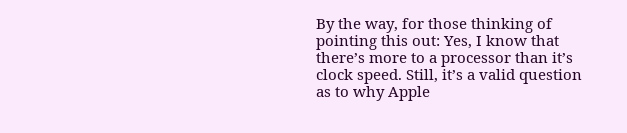By the way, for those thinking of pointing this out: Yes, I know that there’s more to a processor than it’s clock speed. Still, it’s a valid question as to why Apple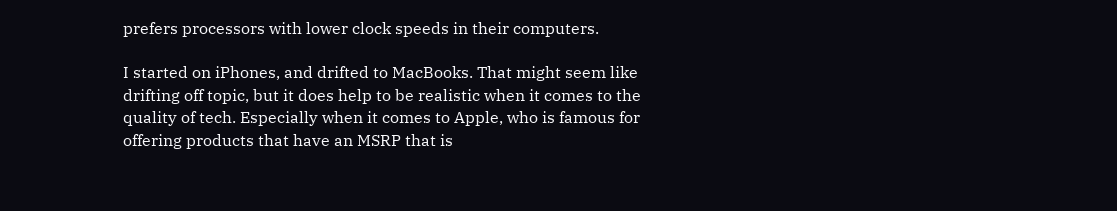prefers processors with lower clock speeds in their computers.

I started on iPhones, and drifted to MacBooks. That might seem like drifting off topic, but it does help to be realistic when it comes to the quality of tech. Especially when it comes to Apple, who is famous for offering products that have an MSRP that is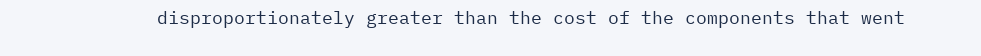disproportionately greater than the cost of the components that went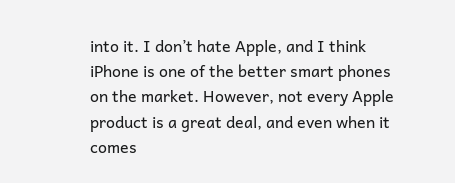into it. I don’t hate Apple, and I think iPhone is one of the better smart phones on the market. However, not every Apple product is a great deal, and even when it comes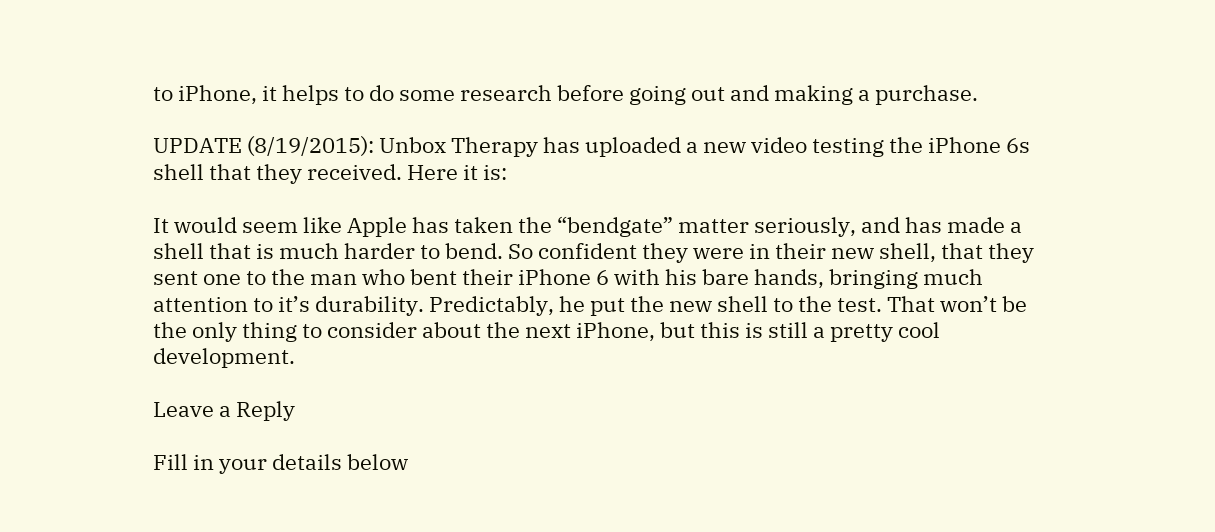to iPhone, it helps to do some research before going out and making a purchase.

UPDATE (8/19/2015): Unbox Therapy has uploaded a new video testing the iPhone 6s shell that they received. Here it is:

It would seem like Apple has taken the “bendgate” matter seriously, and has made a shell that is much harder to bend. So confident they were in their new shell, that they sent one to the man who bent their iPhone 6 with his bare hands, bringing much attention to it’s durability. Predictably, he put the new shell to the test. That won’t be the only thing to consider about the next iPhone, but this is still a pretty cool development.

Leave a Reply

Fill in your details below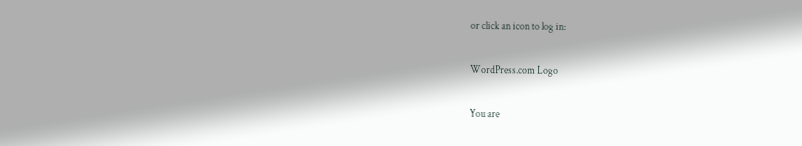or click an icon to log in:

WordPress.com Logo

You are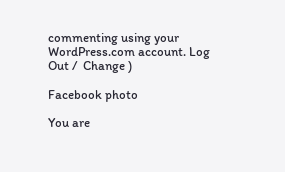commenting using your WordPress.com account. Log Out /  Change )

Facebook photo

You are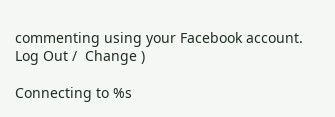commenting using your Facebook account. Log Out /  Change )

Connecting to %s